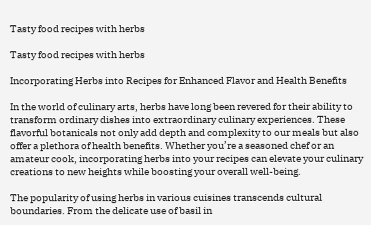Tasty food recipes with herbs

Tasty food recipes with herbs

Incorporating Herbs into Recipes for Enhanced Flavor and Health Benefits

In the world of culinary arts, herbs have long been revered for their ability to transform ordinary dishes into extraordinary culinary experiences. These flavorful botanicals not only add depth and complexity to our meals but also offer a plethora of health benefits. Whether you’re a seasoned chef or an amateur cook, incorporating herbs into your recipes can elevate your culinary creations to new heights while boosting your overall well-being.

The popularity of using herbs in various cuisines transcends cultural boundaries. From the delicate use of basil in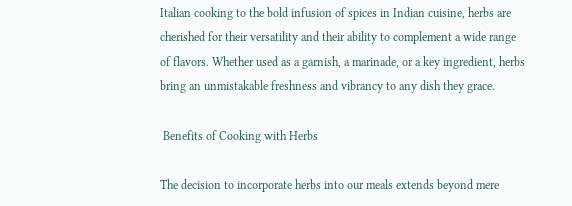Italian cooking to the bold infusion of spices in Indian cuisine, herbs are cherished for their versatility and their ability to complement a wide range of flavors. Whether used as a garnish, a marinade, or a key ingredient, herbs bring an unmistakable freshness and vibrancy to any dish they grace.

 Benefits of Cooking with Herbs

The decision to incorporate herbs into our meals extends beyond mere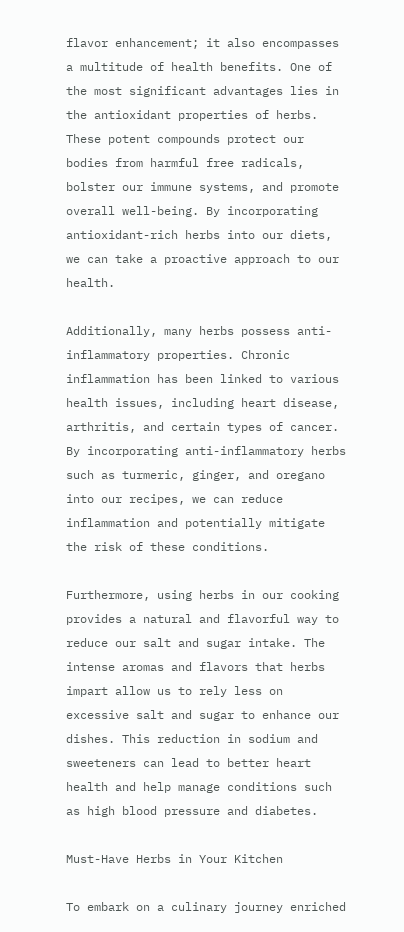flavor enhancement; it also encompasses a multitude of health benefits. One of the most significant advantages lies in the antioxidant properties of herbs. These potent compounds protect our bodies from harmful free radicals, bolster our immune systems, and promote overall well-being. By incorporating antioxidant-rich herbs into our diets, we can take a proactive approach to our health.

Additionally, many herbs possess anti-inflammatory properties. Chronic inflammation has been linked to various health issues, including heart disease, arthritis, and certain types of cancer. By incorporating anti-inflammatory herbs such as turmeric, ginger, and oregano into our recipes, we can reduce inflammation and potentially mitigate the risk of these conditions.

Furthermore, using herbs in our cooking provides a natural and flavorful way to reduce our salt and sugar intake. The intense aromas and flavors that herbs impart allow us to rely less on excessive salt and sugar to enhance our dishes. This reduction in sodium and sweeteners can lead to better heart health and help manage conditions such as high blood pressure and diabetes.

Must-Have Herbs in Your Kitchen

To embark on a culinary journey enriched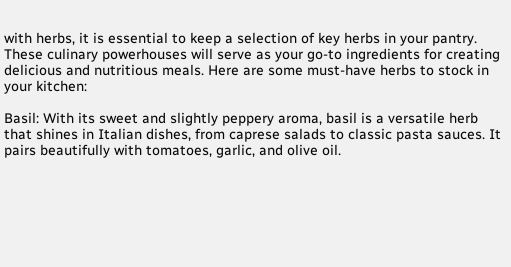with herbs, it is essential to keep a selection of key herbs in your pantry. These culinary powerhouses will serve as your go-to ingredients for creating delicious and nutritious meals. Here are some must-have herbs to stock in your kitchen:

Basil: With its sweet and slightly peppery aroma, basil is a versatile herb that shines in Italian dishes, from caprese salads to classic pasta sauces. It pairs beautifully with tomatoes, garlic, and olive oil.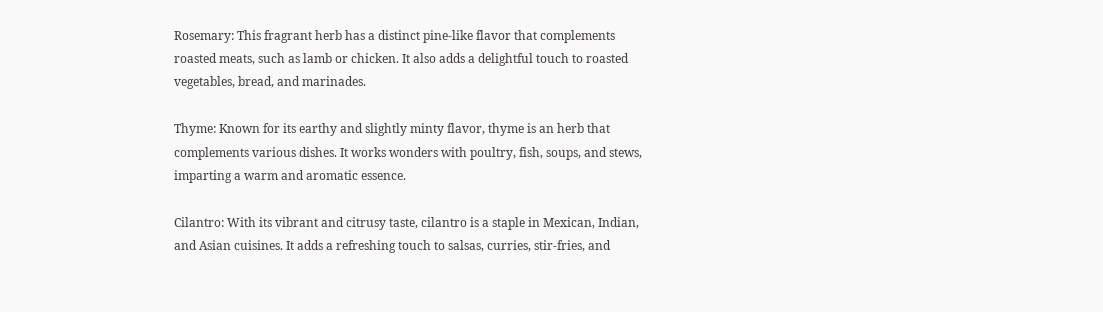Rosemary: This fragrant herb has a distinct pine-like flavor that complements roasted meats, such as lamb or chicken. It also adds a delightful touch to roasted vegetables, bread, and marinades.

Thyme: Known for its earthy and slightly minty flavor, thyme is an herb that complements various dishes. It works wonders with poultry, fish, soups, and stews, imparting a warm and aromatic essence.

Cilantro: With its vibrant and citrusy taste, cilantro is a staple in Mexican, Indian, and Asian cuisines. It adds a refreshing touch to salsas, curries, stir-fries, and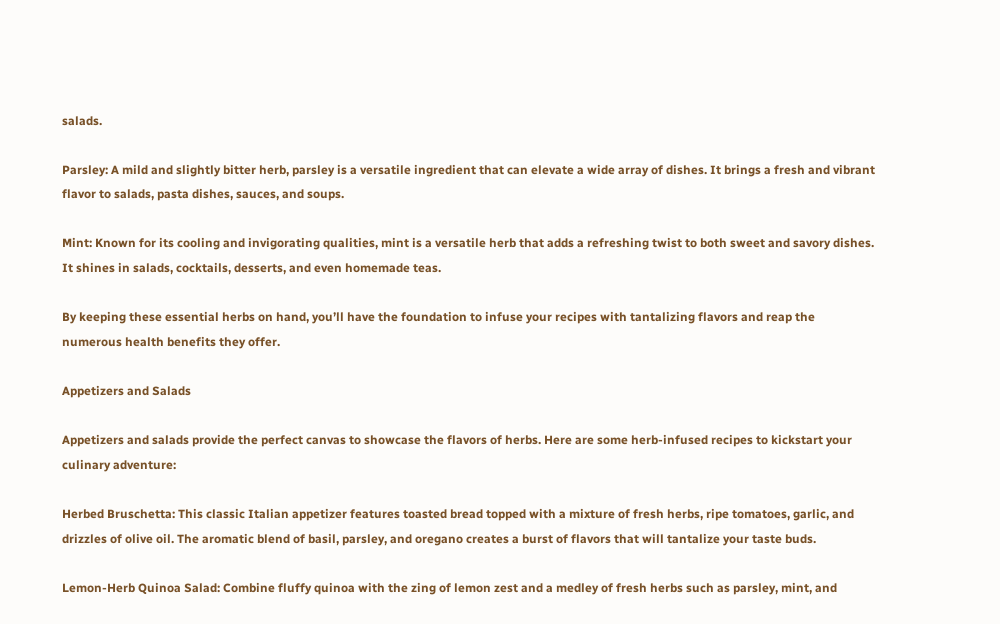salads.

Parsley: A mild and slightly bitter herb, parsley is a versatile ingredient that can elevate a wide array of dishes. It brings a fresh and vibrant flavor to salads, pasta dishes, sauces, and soups.

Mint: Known for its cooling and invigorating qualities, mint is a versatile herb that adds a refreshing twist to both sweet and savory dishes. It shines in salads, cocktails, desserts, and even homemade teas.

By keeping these essential herbs on hand, you’ll have the foundation to infuse your recipes with tantalizing flavors and reap the numerous health benefits they offer.

Appetizers and Salads

Appetizers and salads provide the perfect canvas to showcase the flavors of herbs. Here are some herb-infused recipes to kickstart your culinary adventure:

Herbed Bruschetta: This classic Italian appetizer features toasted bread topped with a mixture of fresh herbs, ripe tomatoes, garlic, and drizzles of olive oil. The aromatic blend of basil, parsley, and oregano creates a burst of flavors that will tantalize your taste buds.

Lemon-Herb Quinoa Salad: Combine fluffy quinoa with the zing of lemon zest and a medley of fresh herbs such as parsley, mint, and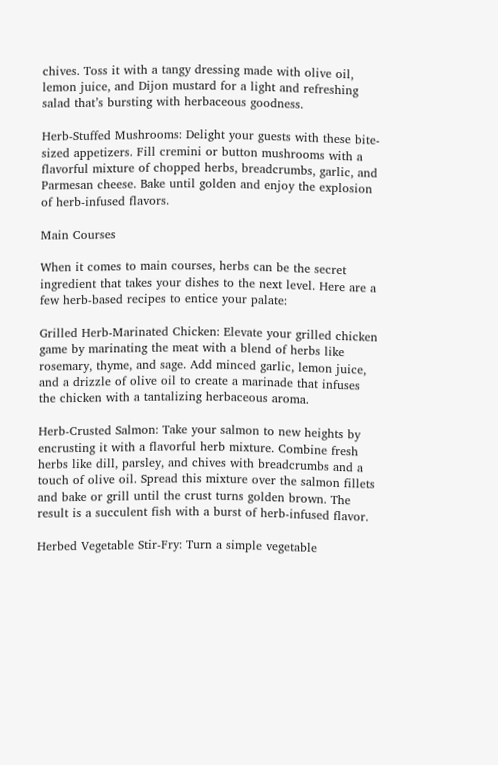chives. Toss it with a tangy dressing made with olive oil, lemon juice, and Dijon mustard for a light and refreshing salad that’s bursting with herbaceous goodness.

Herb-Stuffed Mushrooms: Delight your guests with these bite-sized appetizers. Fill cremini or button mushrooms with a flavorful mixture of chopped herbs, breadcrumbs, garlic, and Parmesan cheese. Bake until golden and enjoy the explosion of herb-infused flavors.

Main Courses

When it comes to main courses, herbs can be the secret ingredient that takes your dishes to the next level. Here are a few herb-based recipes to entice your palate:

Grilled Herb-Marinated Chicken: Elevate your grilled chicken game by marinating the meat with a blend of herbs like rosemary, thyme, and sage. Add minced garlic, lemon juice, and a drizzle of olive oil to create a marinade that infuses the chicken with a tantalizing herbaceous aroma.

Herb-Crusted Salmon: Take your salmon to new heights by encrusting it with a flavorful herb mixture. Combine fresh herbs like dill, parsley, and chives with breadcrumbs and a touch of olive oil. Spread this mixture over the salmon fillets and bake or grill until the crust turns golden brown. The result is a succulent fish with a burst of herb-infused flavor.

Herbed Vegetable Stir-Fry: Turn a simple vegetable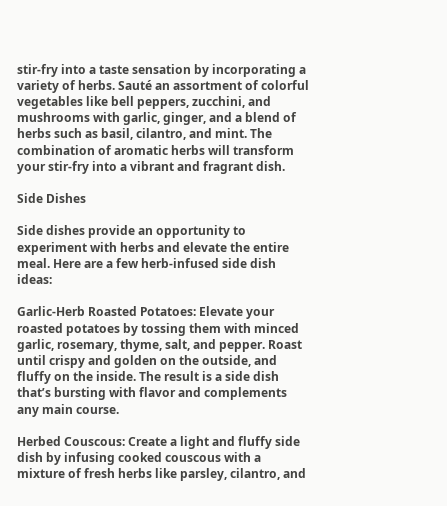stir-fry into a taste sensation by incorporating a variety of herbs. Sauté an assortment of colorful vegetables like bell peppers, zucchini, and mushrooms with garlic, ginger, and a blend of herbs such as basil, cilantro, and mint. The combination of aromatic herbs will transform your stir-fry into a vibrant and fragrant dish.

Side Dishes

Side dishes provide an opportunity to experiment with herbs and elevate the entire meal. Here are a few herb-infused side dish ideas:

Garlic-Herb Roasted Potatoes: Elevate your roasted potatoes by tossing them with minced garlic, rosemary, thyme, salt, and pepper. Roast until crispy and golden on the outside, and fluffy on the inside. The result is a side dish that’s bursting with flavor and complements any main course.

Herbed Couscous: Create a light and fluffy side dish by infusing cooked couscous with a mixture of fresh herbs like parsley, cilantro, and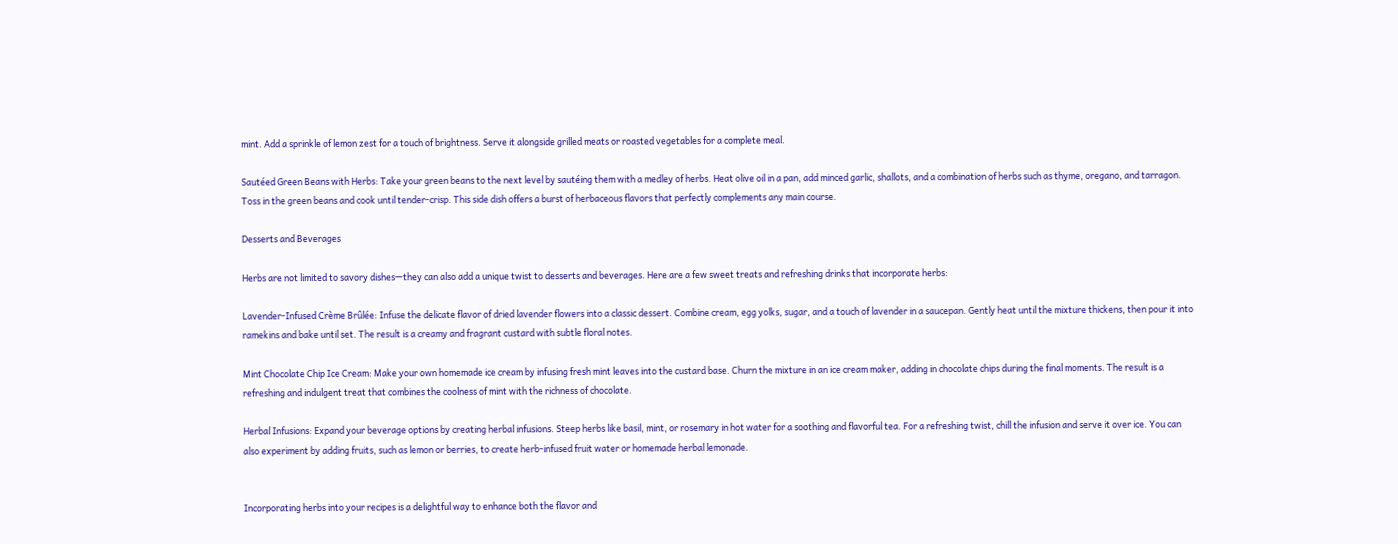mint. Add a sprinkle of lemon zest for a touch of brightness. Serve it alongside grilled meats or roasted vegetables for a complete meal.

Sautéed Green Beans with Herbs: Take your green beans to the next level by sautéing them with a medley of herbs. Heat olive oil in a pan, add minced garlic, shallots, and a combination of herbs such as thyme, oregano, and tarragon. Toss in the green beans and cook until tender-crisp. This side dish offers a burst of herbaceous flavors that perfectly complements any main course.

Desserts and Beverages

Herbs are not limited to savory dishes—they can also add a unique twist to desserts and beverages. Here are a few sweet treats and refreshing drinks that incorporate herbs:

Lavender-Infused Crème Brûlée: Infuse the delicate flavor of dried lavender flowers into a classic dessert. Combine cream, egg yolks, sugar, and a touch of lavender in a saucepan. Gently heat until the mixture thickens, then pour it into ramekins and bake until set. The result is a creamy and fragrant custard with subtle floral notes.

Mint Chocolate Chip Ice Cream: Make your own homemade ice cream by infusing fresh mint leaves into the custard base. Churn the mixture in an ice cream maker, adding in chocolate chips during the final moments. The result is a refreshing and indulgent treat that combines the coolness of mint with the richness of chocolate.

Herbal Infusions: Expand your beverage options by creating herbal infusions. Steep herbs like basil, mint, or rosemary in hot water for a soothing and flavorful tea. For a refreshing twist, chill the infusion and serve it over ice. You can also experiment by adding fruits, such as lemon or berries, to create herb-infused fruit water or homemade herbal lemonade.


Incorporating herbs into your recipes is a delightful way to enhance both the flavor and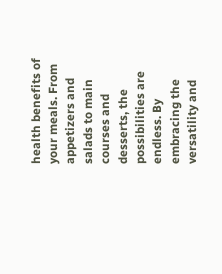health benefits of your meals. From appetizers and salads to main courses and desserts, the possibilities are endless. By embracing the versatility and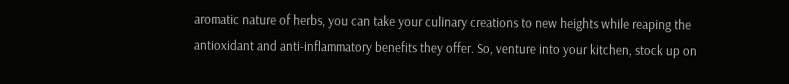aromatic nature of herbs, you can take your culinary creations to new heights while reaping the antioxidant and anti-inflammatory benefits they offer. So, venture into your kitchen, stock up on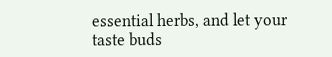essential herbs, and let your taste buds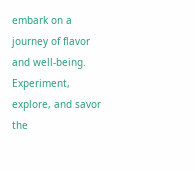embark on a journey of flavor and well-being. Experiment, explore, and savor the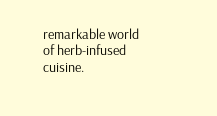remarkable world of herb-infused cuisine.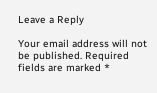Leave a Reply

Your email address will not be published. Required fields are marked *